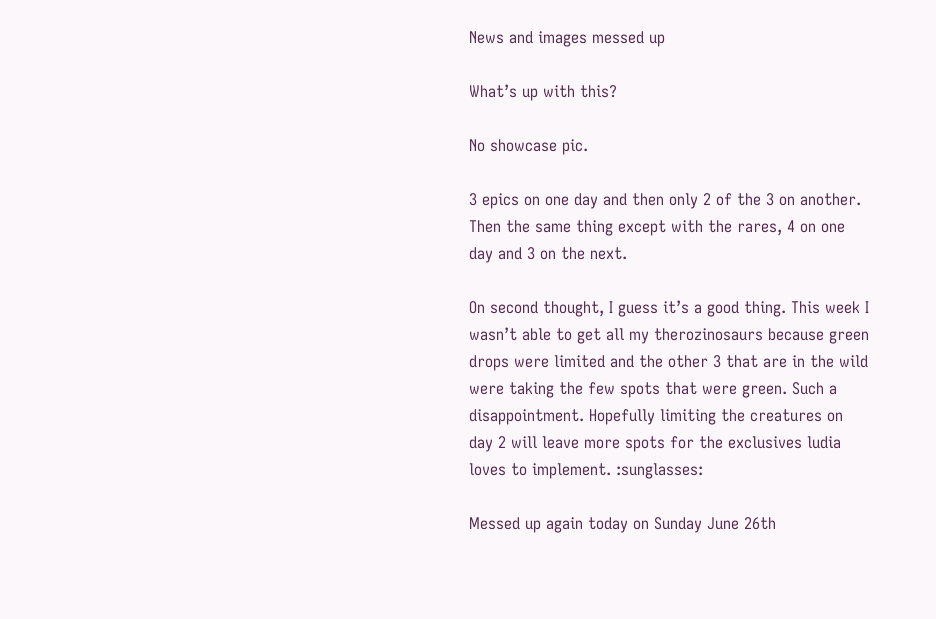News and images messed up

What’s up with this?

No showcase pic.

3 epics on one day and then only 2 of the 3 on another. Then the same thing except with the rares, 4 on one day and 3 on the next.

On second thought, I guess it’s a good thing. This week I wasn’t able to get all my therozinosaurs because green drops were limited and the other 3 that are in the wild were taking the few spots that were green. Such a disappointment. Hopefully limiting the creatures on day 2 will leave more spots for the exclusives ludia loves to implement. :sunglasses:

Messed up again today on Sunday June 26th